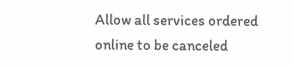Allow all services ordered online to be canceled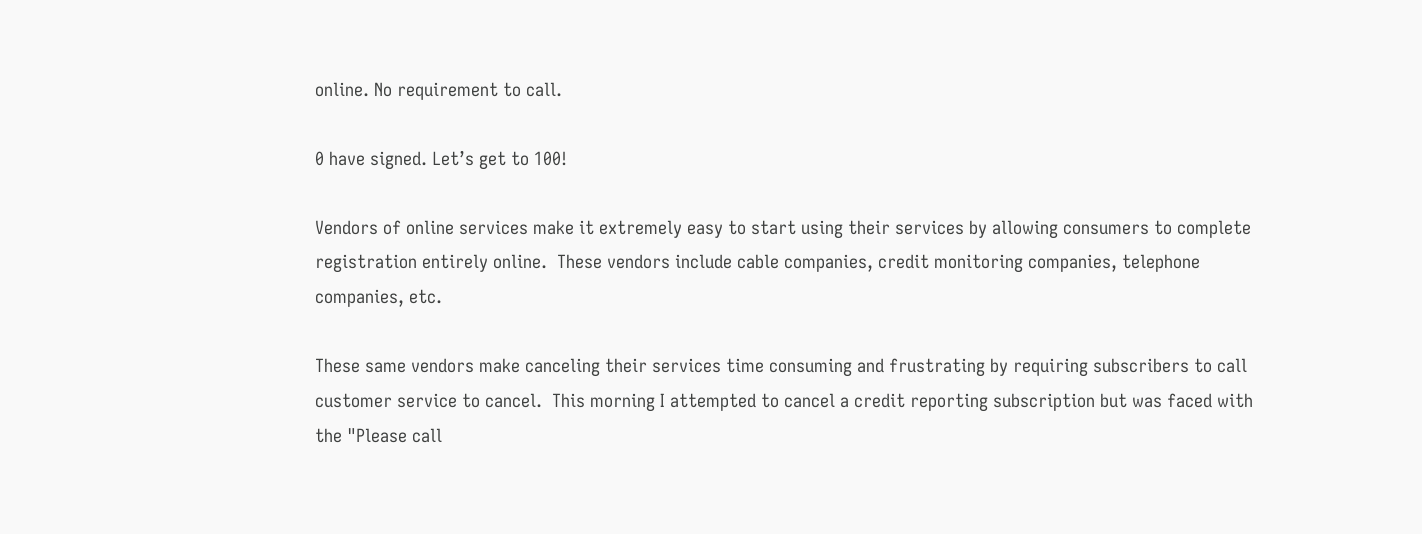online. No requirement to call.

0 have signed. Let’s get to 100!

Vendors of online services make it extremely easy to start using their services by allowing consumers to complete registration entirely online.  These vendors include cable companies, credit monitoring companies, telephone companies, etc.

These same vendors make canceling their services time consuming and frustrating by requiring subscribers to call customer service to cancel.  This morning I attempted to cancel a credit reporting subscription but was faced with the "Please call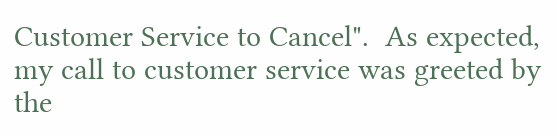Customer Service to Cancel".  As expected, my call to customer service was greeted by the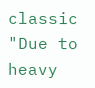classic "Due to heavy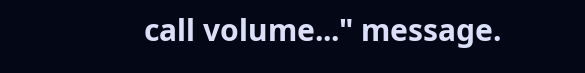call volume..." message.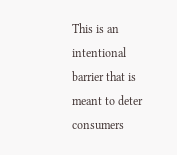This is an intentional barrier that is meant to deter consumers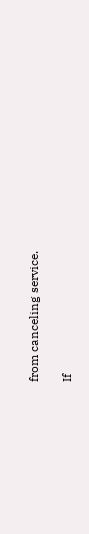from canceling service.

If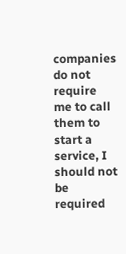companies do not require me to call them to start a service, I should not be required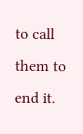to call them to end it.